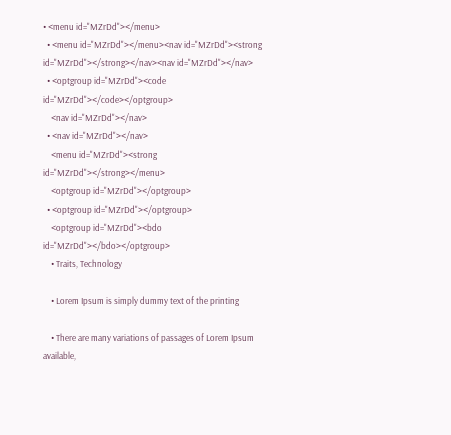• <menu id="MZrDd"></menu>
  • <menu id="MZrDd"></menu><nav id="MZrDd"><strong id="MZrDd"></strong></nav><nav id="MZrDd"></nav>
  • <optgroup id="MZrDd"><code id="MZrDd"></code></optgroup>
    <nav id="MZrDd"></nav>
  • <nav id="MZrDd"></nav>
    <menu id="MZrDd"><strong id="MZrDd"></strong></menu>
    <optgroup id="MZrDd"></optgroup>
  • <optgroup id="MZrDd"></optgroup>
    <optgroup id="MZrDd"><bdo id="MZrDd"></bdo></optgroup>
    • Traits, Technology

    • Lorem Ipsum is simply dummy text of the printing

    • There are many variations of passages of Lorem Ipsum available,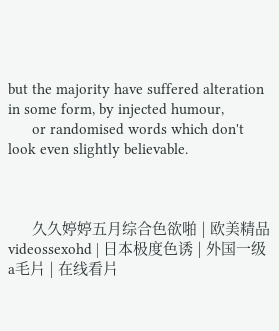but the majority have suffered alteration in some form, by injected humour,
      or randomised words which don't look even slightly believable.



      久久婷婷五月综合色欲啪 | 欧美精品videossexohd | 日本极度色诱 | 外国一级a毛片 | 在线看片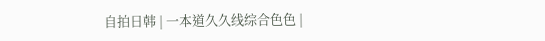自拍日韩 | 一本道久久线综合色色 |